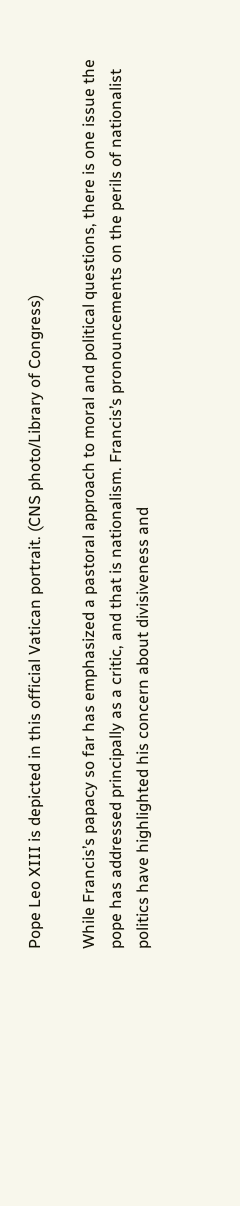Pope Leo XIII is depicted in this official Vatican portrait. (CNS photo/Library of Congress)

While Francis’s papacy so far has emphasized a pastoral approach to moral and political questions, there is one issue the pope has addressed principally as a critic, and that is nationalism. Francis’s pronouncements on the perils of nationalist politics have highlighted his concern about divisiveness and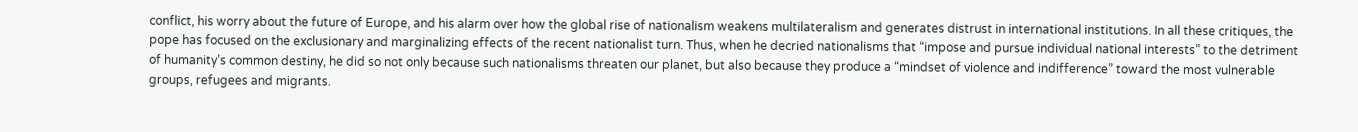conflict, his worry about the future of Europe, and his alarm over how the global rise of nationalism weakens multilateralism and generates distrust in international institutions. In all these critiques, the pope has focused on the exclusionary and marginalizing effects of the recent nationalist turn. Thus, when he decried nationalisms that “impose and pursue individual national interests” to the detriment of humanity’s common destiny, he did so not only because such nationalisms threaten our planet, but also because they produce a “mindset of violence and indifference” toward the most vulnerable groups, refugees and migrants.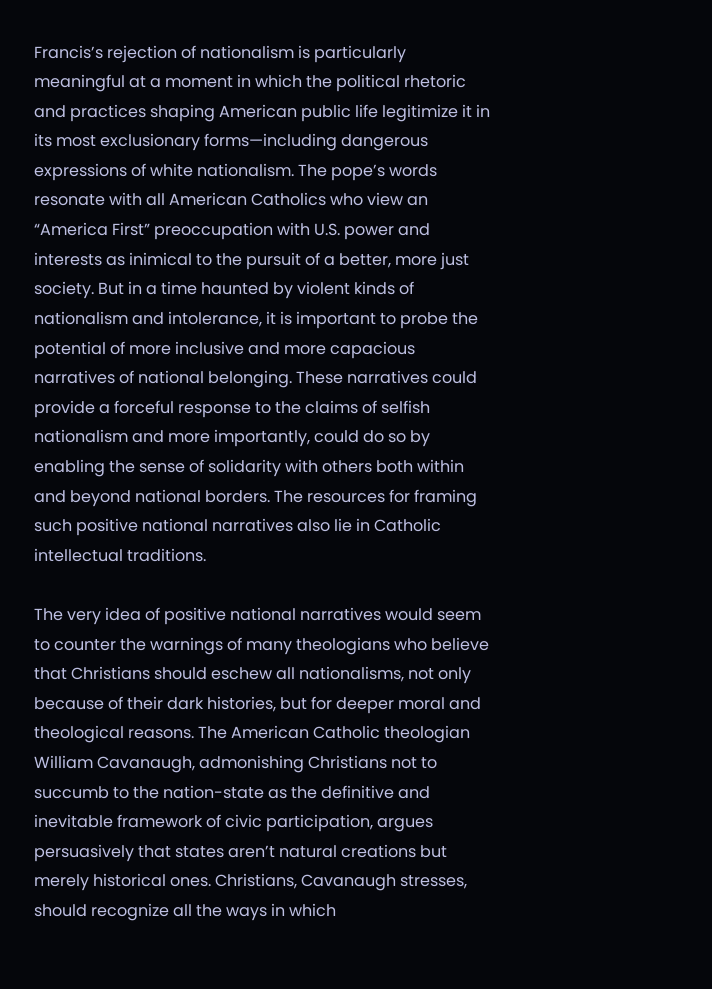Francis’s rejection of nationalism is particularly meaningful at a moment in which the political rhetoric and practices shaping American public life legitimize it in its most exclusionary forms—including dangerous expressions of white nationalism. The pope’s words resonate with all American Catholics who view an “America First” preoccupation with U.S. power and interests as inimical to the pursuit of a better, more just society. But in a time haunted by violent kinds of nationalism and intolerance, it is important to probe the potential of more inclusive and more capacious narratives of national belonging. These narratives could provide a forceful response to the claims of selfish nationalism and more importantly, could do so by enabling the sense of solidarity with others both within and beyond national borders. The resources for framing such positive national narratives also lie in Catholic intellectual traditions.

The very idea of positive national narratives would seem to counter the warnings of many theologians who believe that Christians should eschew all nationalisms, not only because of their dark histories, but for deeper moral and theological reasons. The American Catholic theologian William Cavanaugh, admonishing Christians not to succumb to the nation-state as the definitive and inevitable framework of civic participation, argues persuasively that states aren’t natural creations but merely historical ones. Christians, Cavanaugh stresses, should recognize all the ways in which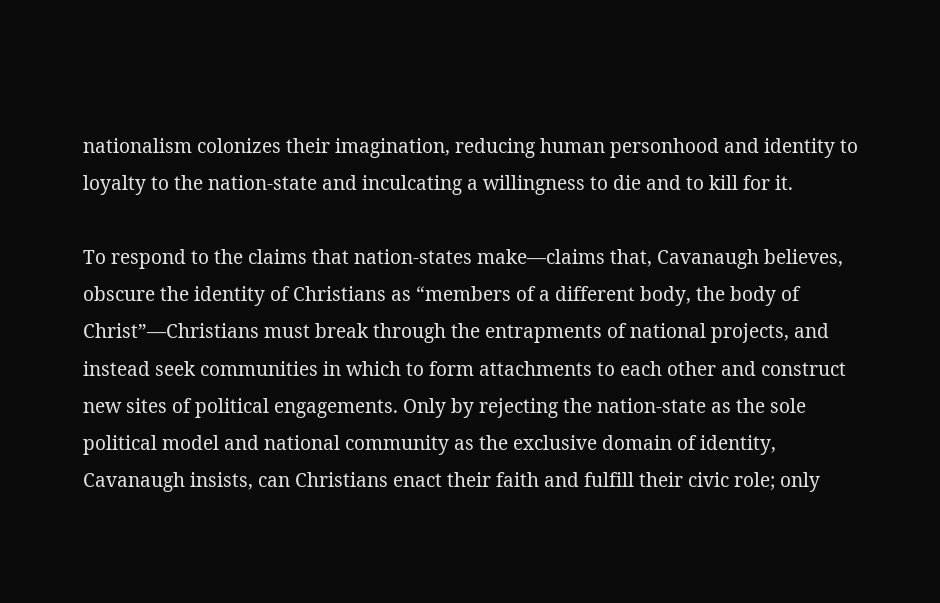nationalism colonizes their imagination, reducing human personhood and identity to loyalty to the nation-state and inculcating a willingness to die and to kill for it.

To respond to the claims that nation-states make—claims that, Cavanaugh believes, obscure the identity of Christians as “members of a different body, the body of Christ”—Christians must break through the entrapments of national projects, and instead seek communities in which to form attachments to each other and construct new sites of political engagements. Only by rejecting the nation-state as the sole political model and national community as the exclusive domain of identity, Cavanaugh insists, can Christians enact their faith and fulfill their civic role; only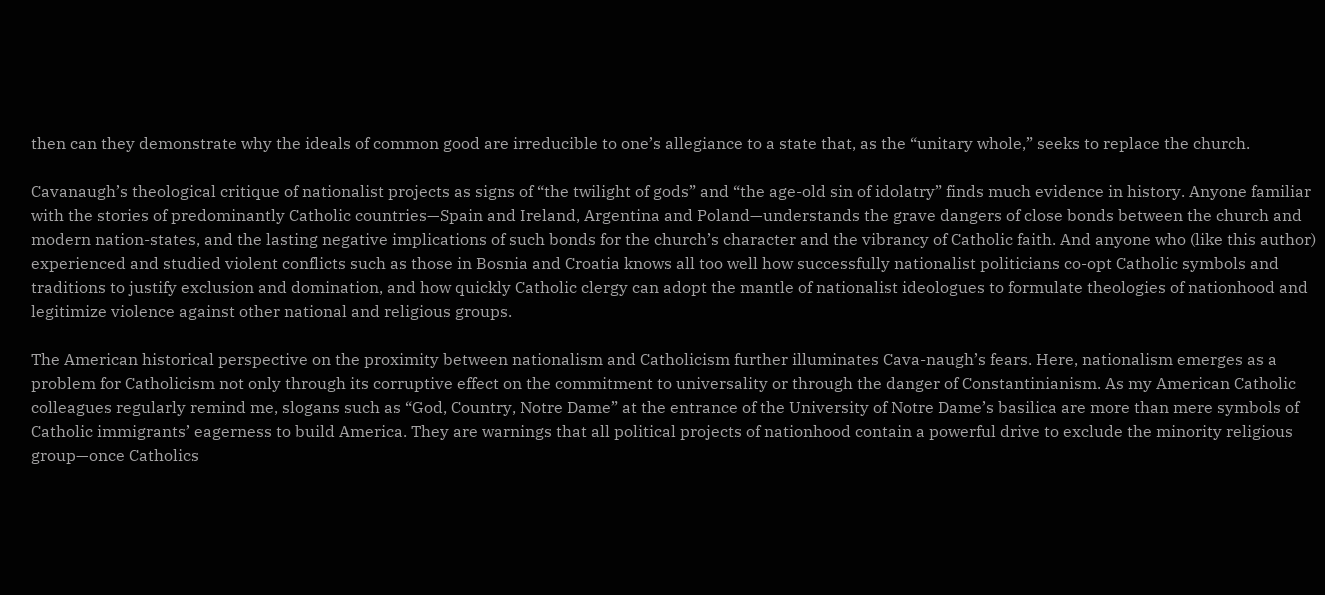then can they demonstrate why the ideals of common good are irreducible to one’s allegiance to a state that, as the “unitary whole,” seeks to replace the church.

Cavanaugh’s theological critique of nationalist projects as signs of “the twilight of gods” and “the age-old sin of idolatry” finds much evidence in history. Anyone familiar with the stories of predominantly Catholic countries—Spain and Ireland, Argentina and Poland—understands the grave dangers of close bonds between the church and modern nation-states, and the lasting negative implications of such bonds for the church’s character and the vibrancy of Catholic faith. And anyone who (like this author) experienced and studied violent conflicts such as those in Bosnia and Croatia knows all too well how successfully nationalist politicians co-opt Catholic symbols and traditions to justify exclusion and domination, and how quickly Catholic clergy can adopt the mantle of nationalist ideologues to formulate theologies of nationhood and legitimize violence against other national and religious groups.

The American historical perspective on the proximity between nationalism and Catholicism further illuminates Cava-naugh’s fears. Here, nationalism emerges as a problem for Catholicism not only through its corruptive effect on the commitment to universality or through the danger of Constantinianism. As my American Catholic colleagues regularly remind me, slogans such as “God, Country, Notre Dame” at the entrance of the University of Notre Dame’s basilica are more than mere symbols of Catholic immigrants’ eagerness to build America. They are warnings that all political projects of nationhood contain a powerful drive to exclude the minority religious group—once Catholics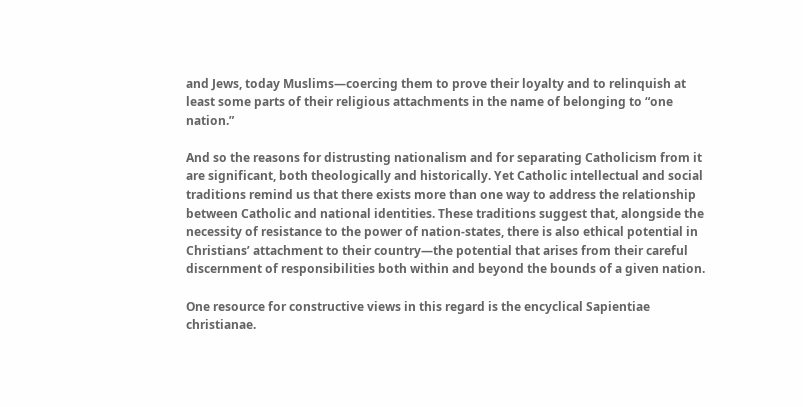and Jews, today Muslims—coercing them to prove their loyalty and to relinquish at least some parts of their religious attachments in the name of belonging to “one nation.”

And so the reasons for distrusting nationalism and for separating Catholicism from it are significant, both theologically and historically. Yet Catholic intellectual and social traditions remind us that there exists more than one way to address the relationship between Catholic and national identities. These traditions suggest that, alongside the necessity of resistance to the power of nation-states, there is also ethical potential in Christians’ attachment to their country—the potential that arises from their careful discernment of responsibilities both within and beyond the bounds of a given nation.

One resource for constructive views in this regard is the encyclical Sapientiae christianae.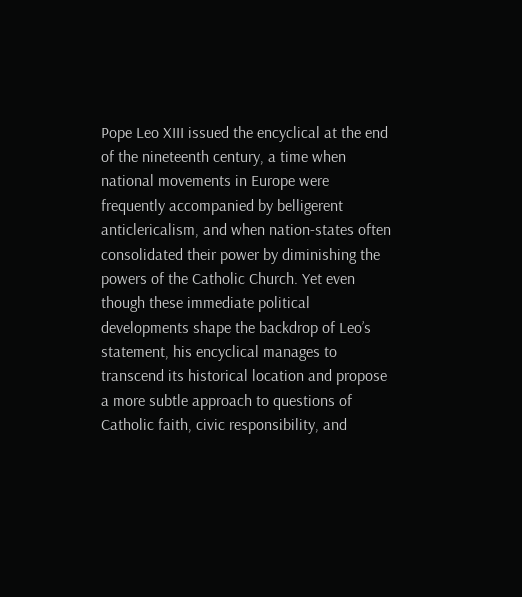Pope Leo XIII issued the encyclical at the end of the nineteenth century, a time when national movements in Europe were frequently accompanied by belligerent anticlericalism, and when nation-states often consolidated their power by diminishing the  powers of the Catholic Church. Yet even though these immediate political developments shape the backdrop of Leo’s statement, his encyclical manages to transcend its historical location and propose a more subtle approach to questions of Catholic faith, civic responsibility, and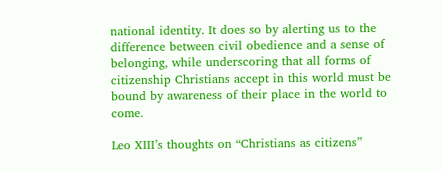national identity. It does so by alerting us to the difference between civil obedience and a sense of belonging, while underscoring that all forms of citizenship Christians accept in this world must be bound by awareness of their place in the world to come.

Leo XIII’s thoughts on “Christians as citizens”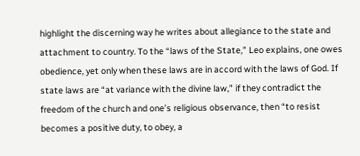highlight the discerning way he writes about allegiance to the state and attachment to country. To the “laws of the State,” Leo explains, one owes obedience, yet only when these laws are in accord with the laws of God. If state laws are “at variance with the divine law,” if they contradict the freedom of the church and one’s religious observance, then “to resist becomes a positive duty, to obey, a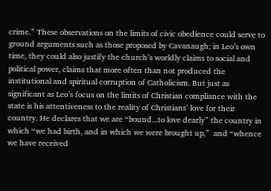crime.” These observations on the limits of civic obedience could serve to ground arguments such as those proposed by Cavanaugh; in Leo’s own time, they could also justify the church’s worldly claims to social and political power, claims that more often than not produced the institutional and spiritual corruption of Catholicism. But just as significant as Leo’s focus on the limits of Christian compliance with the state is his attentiveness to the reality of Christians’ love for their country. He declares that we are “bound...to love dearly” the country in which “we had birth, and in which we were brought up,”  and “whence we have received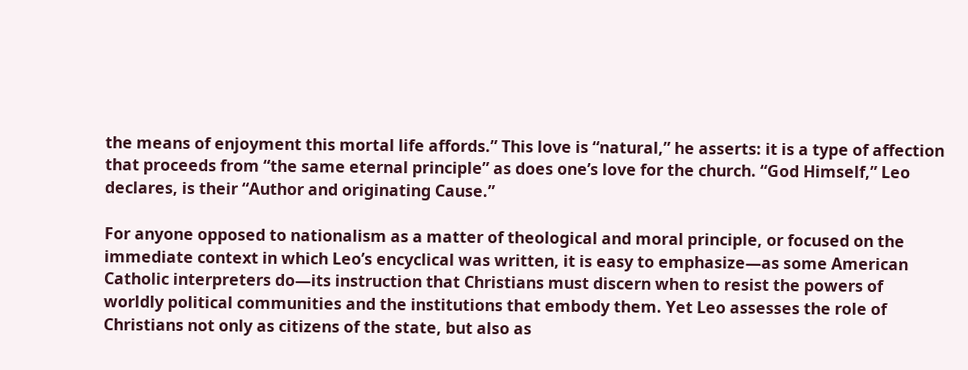the means of enjoyment this mortal life affords.” This love is “natural,” he asserts: it is a type of affection that proceeds from “the same eternal principle” as does one’s love for the church. “God Himself,” Leo declares, is their “Author and originating Cause.”

For anyone opposed to nationalism as a matter of theological and moral principle, or focused on the immediate context in which Leo’s encyclical was written, it is easy to emphasize—as some American Catholic interpreters do—its instruction that Christians must discern when to resist the powers of worldly political communities and the institutions that embody them. Yet Leo assesses the role of Christians not only as citizens of the state, but also as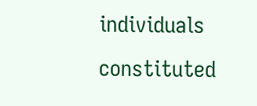individuals constituted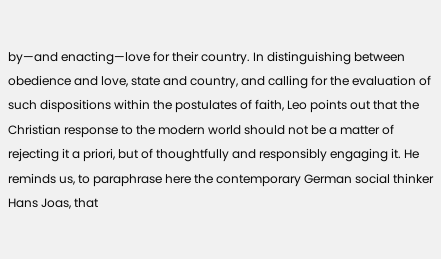by—and enacting—love for their country. In distinguishing between obedience and love, state and country, and calling for the evaluation of such dispositions within the postulates of faith, Leo points out that the Christian response to the modern world should not be a matter of rejecting it a priori, but of thoughtfully and responsibly engaging it. He reminds us, to paraphrase here the contemporary German social thinker Hans Joas, that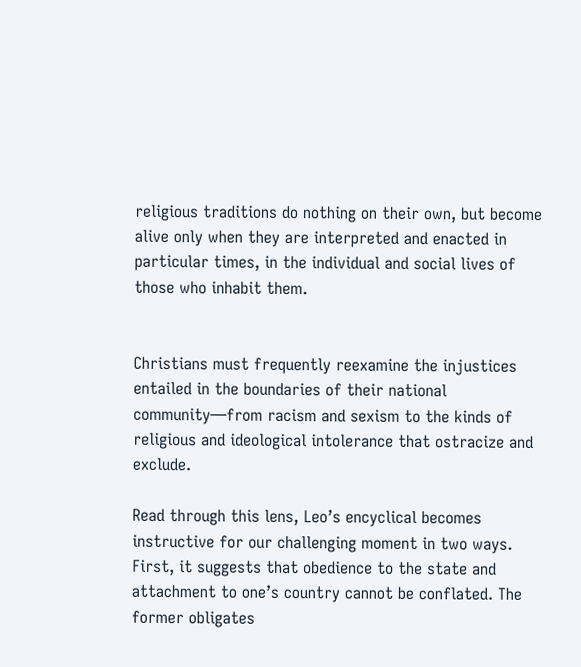religious traditions do nothing on their own, but become alive only when they are interpreted and enacted in particular times, in the individual and social lives of those who inhabit them.


Christians must frequently reexamine the injustices entailed in the boundaries of their national community—from racism and sexism to the kinds of religious and ideological intolerance that ostracize and exclude.

Read through this lens, Leo’s encyclical becomes instructive for our challenging moment in two ways. First, it suggests that obedience to the state and attachment to one’s country cannot be conflated. The former obligates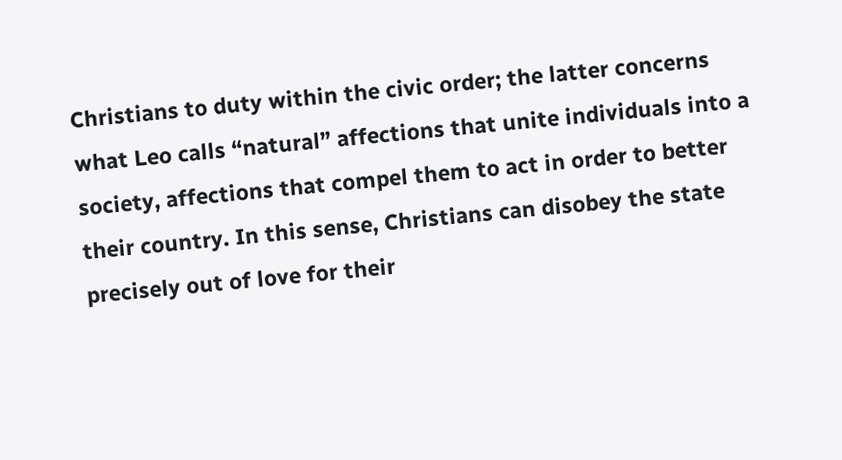Christians to duty within the civic order; the latter concerns what Leo calls “natural” affections that unite individuals into a society, affections that compel them to act in order to better their country. In this sense, Christians can disobey the state precisely out of love for their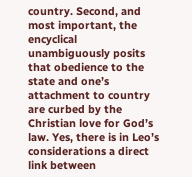country. Second, and most important, the encyclical unambiguously posits that obedience to the state and one’s attachment to country are curbed by the Christian love for God’s law. Yes, there is in Leo’s considerations a direct link between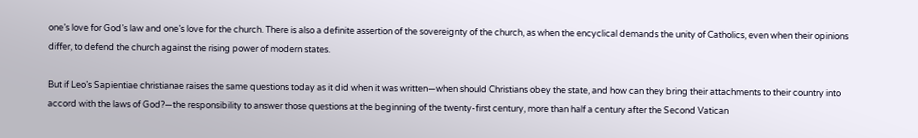one’s love for God’s law and one’s love for the church. There is also a definite assertion of the sovereignty of the church, as when the encyclical demands the unity of Catholics, even when their opinions differ, to defend the church against the rising power of modern states.

But if Leo’s Sapientiae christianae raises the same questions today as it did when it was written—when should Christians obey the state, and how can they bring their attachments to their country into accord with the laws of God?—the responsibility to answer those questions at the beginning of the twenty-first century, more than half a century after the Second Vatican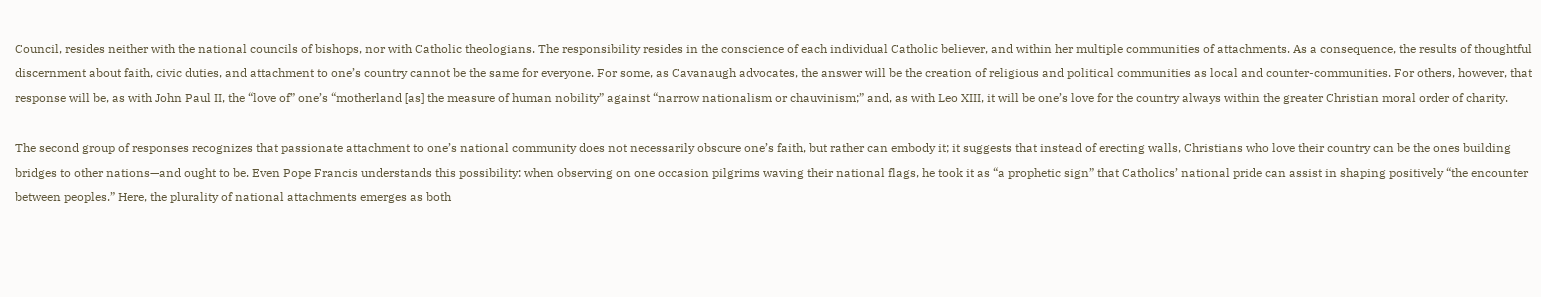Council, resides neither with the national councils of bishops, nor with Catholic theologians. The responsibility resides in the conscience of each individual Catholic believer, and within her multiple communities of attachments. As a consequence, the results of thoughtful discernment about faith, civic duties, and attachment to one’s country cannot be the same for everyone. For some, as Cavanaugh advocates, the answer will be the creation of religious and political communities as local and counter-communities. For others, however, that response will be, as with John Paul II, the “love of” one’s “motherland [as] the measure of human nobility” against “narrow nationalism or chauvinism;” and, as with Leo XIII, it will be one’s love for the country always within the greater Christian moral order of charity.

The second group of responses recognizes that passionate attachment to one’s national community does not necessarily obscure one’s faith, but rather can embody it; it suggests that instead of erecting walls, Christians who love their country can be the ones building bridges to other nations—and ought to be. Even Pope Francis understands this possibility: when observing on one occasion pilgrims waving their national flags, he took it as “a prophetic sign” that Catholics’ national pride can assist in shaping positively “the encounter between peoples.” Here, the plurality of national attachments emerges as both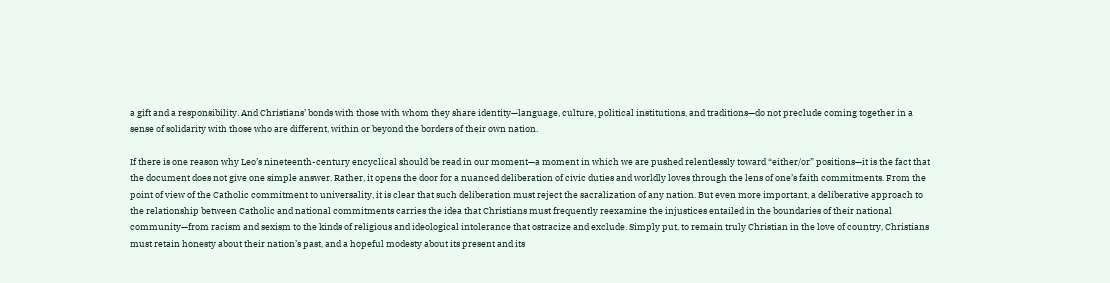a gift and a responsibility. And Christians’ bonds with those with whom they share identity—language, culture, political institutions, and traditions—do not preclude coming together in a sense of solidarity with those who are different, within or beyond the borders of their own nation.

If there is one reason why Leo’s nineteenth-century encyclical should be read in our moment—a moment in which we are pushed relentlessly toward “either/or” positions—it is the fact that the document does not give one simple answer. Rather, it opens the door for a nuanced deliberation of civic duties and worldly loves through the lens of one’s faith commitments. From the point of view of the Catholic commitment to universality, it is clear that such deliberation must reject the sacralization of any nation. But even more important, a deliberative approach to the relationship between Catholic and national commitments carries the idea that Christians must frequently reexamine the injustices entailed in the boundaries of their national community—from racism and sexism to the kinds of religious and ideological intolerance that ostracize and exclude. Simply put, to remain truly Christian in the love of country, Christians must retain honesty about their nation’s past, and a hopeful modesty about its present and its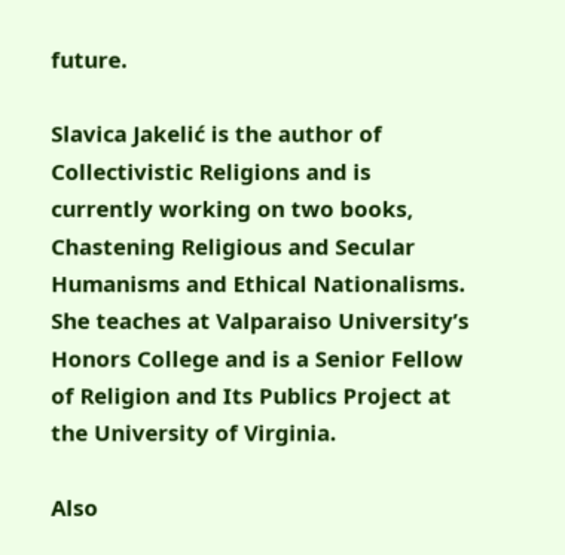future.

Slavica Jakelić is the author of Collectivistic Religions and is currently working on two books, Chastening Religious and Secular Humanisms and Ethical Nationalisms. She teaches at Valparaiso University’s Honors College and is a Senior Fellow of Religion and Its Publics Project at the University of Virginia.

Also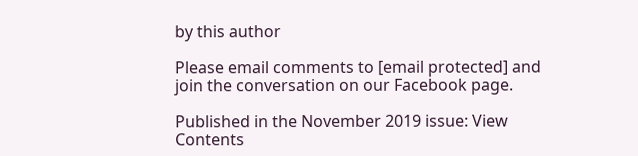by this author

Please email comments to [email protected] and join the conversation on our Facebook page.

Published in the November 2019 issue: View Contents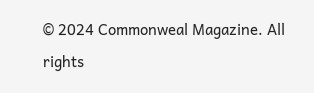© 2024 Commonweal Magazine. All rights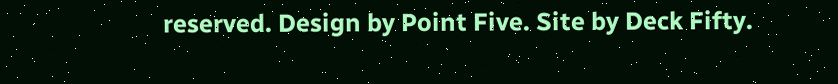reserved. Design by Point Five. Site by Deck Fifty.